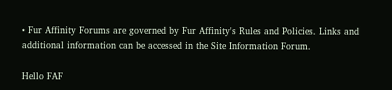• Fur Affinity Forums are governed by Fur Affinity's Rules and Policies. Links and additional information can be accessed in the Site Information Forum.

Hello FAF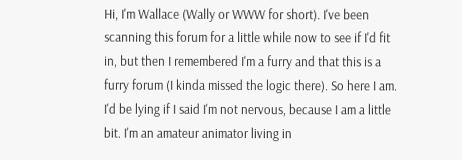Hi, I'm Wallace (Wally or WWW for short). I've been scanning this forum for a little while now to see if I'd fit in, but then I remembered I'm a furry and that this is a furry forum (I kinda missed the logic there). So here I am. I'd be lying if I said I'm not nervous, because I am a little bit. I'm an amateur animator living in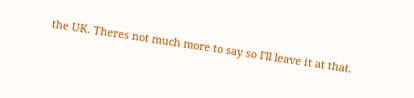the UK. Theres not much more to say so I'll leave it at that.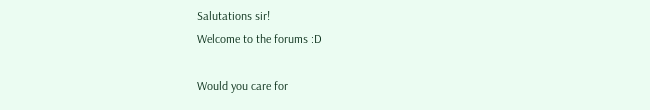Salutations sir!
Welcome to the forums :D

Would you care for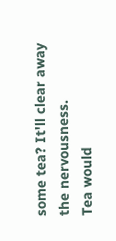some tea? It'll clear away the nervousness.
Tea would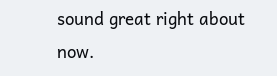sound great right about now.